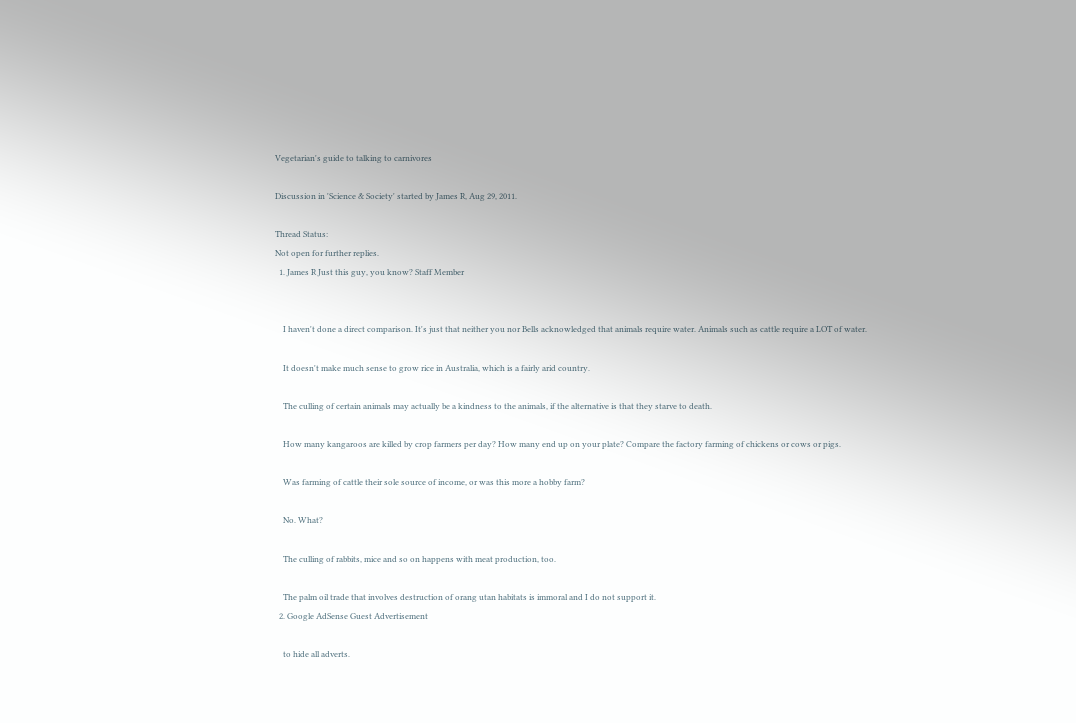Vegetarian's guide to talking to carnivores

Discussion in 'Science & Society' started by James R, Aug 29, 2011.

Thread Status:
Not open for further replies.
  1. James R Just this guy, you know? Staff Member


    I haven't done a direct comparison. It's just that neither you nor Bells acknowledged that animals require water. Animals such as cattle require a LOT of water.

    It doesn't make much sense to grow rice in Australia, which is a fairly arid country.

    The culling of certain animals may actually be a kindness to the animals, if the alternative is that they starve to death.

    How many kangaroos are killed by crop farmers per day? How many end up on your plate? Compare the factory farming of chickens or cows or pigs.

    Was farming of cattle their sole source of income, or was this more a hobby farm?

    No. What?

    The culling of rabbits, mice and so on happens with meat production, too.

    The palm oil trade that involves destruction of orang utan habitats is immoral and I do not support it.
  2. Google AdSense Guest Advertisement

    to hide all adverts.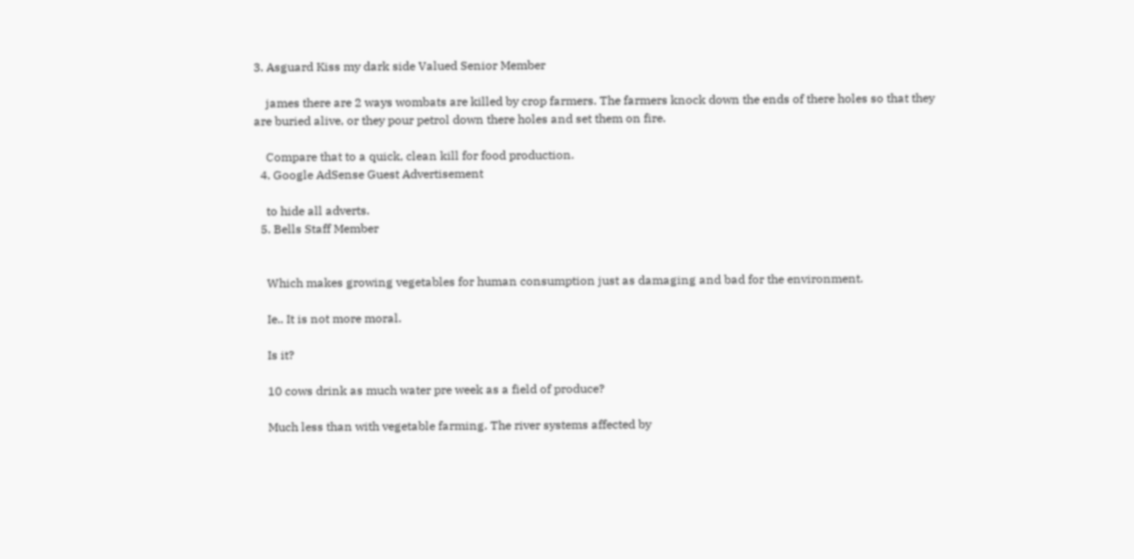3. Asguard Kiss my dark side Valued Senior Member

    james there are 2 ways wombats are killed by crop farmers. The farmers knock down the ends of there holes so that they are buried alive, or they pour petrol down there holes and set them on fire.

    Compare that to a quick, clean kill for food production.
  4. Google AdSense Guest Advertisement

    to hide all adverts.
  5. Bells Staff Member


    Which makes growing vegetables for human consumption just as damaging and bad for the environment.

    Ie.. It is not more moral.

    Is it?

    10 cows drink as much water pre week as a field of produce?

    Much less than with vegetable farming. The river systems affected by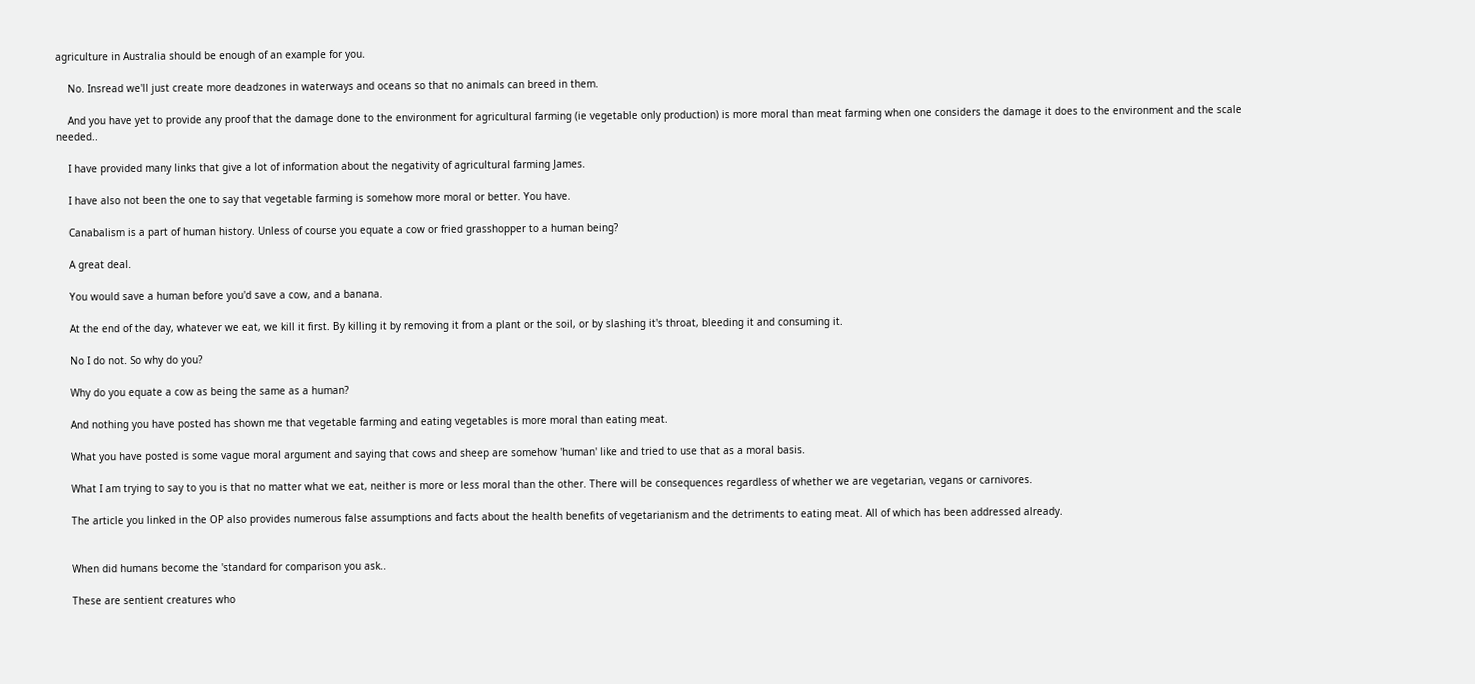agriculture in Australia should be enough of an example for you.

    No. Insread we'll just create more deadzones in waterways and oceans so that no animals can breed in them.

    And you have yet to provide any proof that the damage done to the environment for agricultural farming (ie vegetable only production) is more moral than meat farming when one considers the damage it does to the environment and the scale needed..

    I have provided many links that give a lot of information about the negativity of agricultural farming James.

    I have also not been the one to say that vegetable farming is somehow more moral or better. You have.

    Canabalism is a part of human history. Unless of course you equate a cow or fried grasshopper to a human being?

    A great deal.

    You would save a human before you'd save a cow, and a banana.

    At the end of the day, whatever we eat, we kill it first. By killing it by removing it from a plant or the soil, or by slashing it's throat, bleeding it and consuming it.

    No I do not. So why do you?

    Why do you equate a cow as being the same as a human?

    And nothing you have posted has shown me that vegetable farming and eating vegetables is more moral than eating meat.

    What you have posted is some vague moral argument and saying that cows and sheep are somehow 'human' like and tried to use that as a moral basis.

    What I am trying to say to you is that no matter what we eat, neither is more or less moral than the other. There will be consequences regardless of whether we are vegetarian, vegans or carnivores.

    The article you linked in the OP also provides numerous false assumptions and facts about the health benefits of vegetarianism and the detriments to eating meat. All of which has been addressed already.


    When did humans become the 'standard for comparison you ask..

    These are sentient creatures who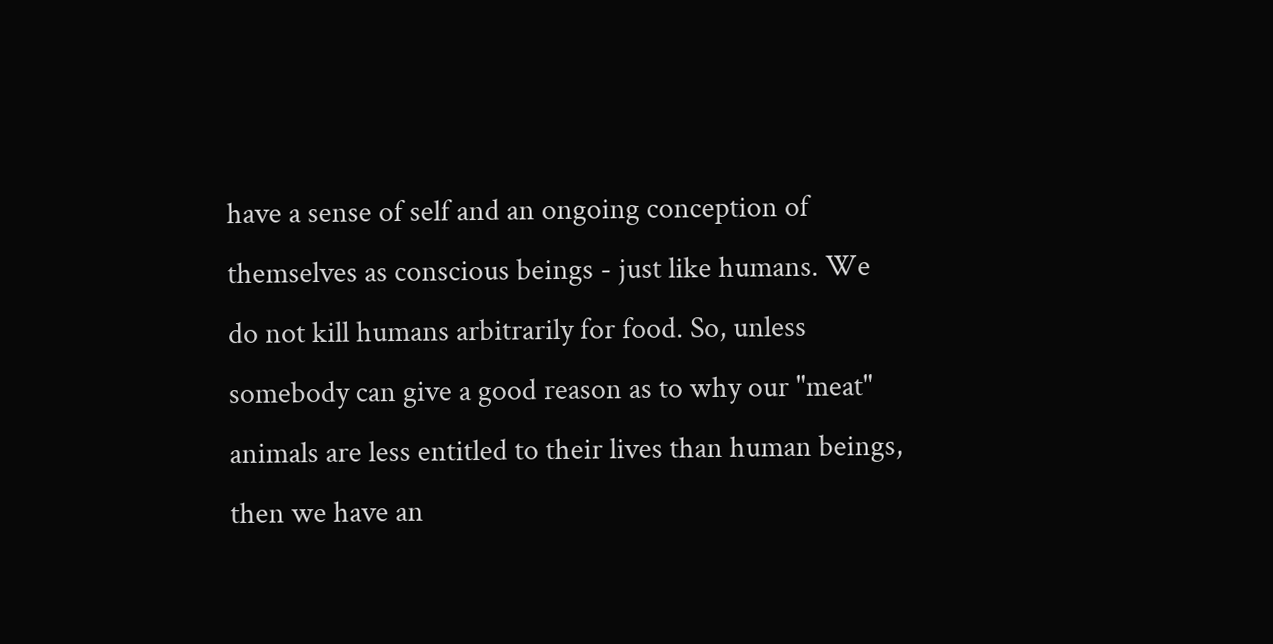have a sense of self and an ongoing conception of themselves as conscious beings - just like humans. We do not kill humans arbitrarily for food. So, unless somebody can give a good reason as to why our "meat" animals are less entitled to their lives than human beings, then we have an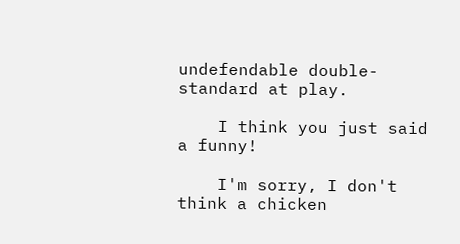undefendable double-standard at play.

    I think you just said a funny!

    I'm sorry, I don't think a chicken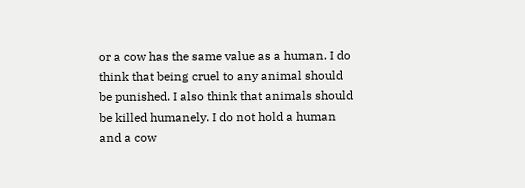or a cow has the same value as a human. I do think that being cruel to any animal should be punished. I also think that animals should be killed humanely. I do not hold a human and a cow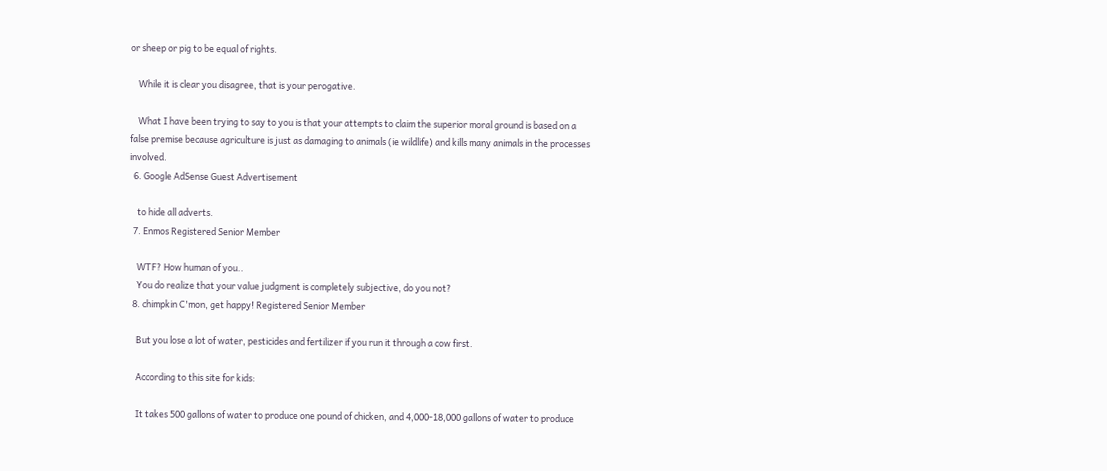or sheep or pig to be equal of rights.

    While it is clear you disagree, that is your perogative.

    What I have been trying to say to you is that your attempts to claim the superior moral ground is based on a false premise because agriculture is just as damaging to animals (ie wildlife) and kills many animals in the processes involved.
  6. Google AdSense Guest Advertisement

    to hide all adverts.
  7. Enmos Registered Senior Member

    WTF? How human of you..
    You do realize that your value judgment is completely subjective, do you not?
  8. chimpkin C'mon, get happy! Registered Senior Member

    But you lose a lot of water, pesticides and fertilizer if you run it through a cow first.

    According to this site for kids:

    It takes 500 gallons of water to produce one pound of chicken, and 4,000-18,000 gallons of water to produce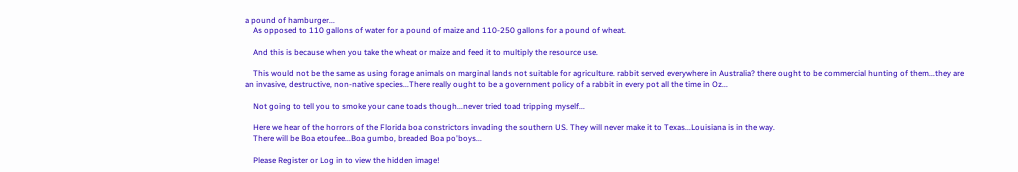a pound of hamburger...
    As opposed to 110 gallons of water for a pound of maize and 110-250 gallons for a pound of wheat.

    And this is because when you take the wheat or maize and feed it to multiply the resource use.

    This would not be the same as using forage animals on marginal lands not suitable for agriculture. rabbit served everywhere in Australia? there ought to be commercial hunting of them...they are an invasive, destructive, non-native species...There really ought to be a government policy of a rabbit in every pot all the time in Oz...

    Not going to tell you to smoke your cane toads though...never tried toad tripping myself...

    Here we hear of the horrors of the Florida boa constrictors invading the southern US. They will never make it to Texas...Louisiana is in the way.
    There will be Boa etoufee...Boa gumbo, breaded Boa po'boys...

    Please Register or Log in to view the hidden image!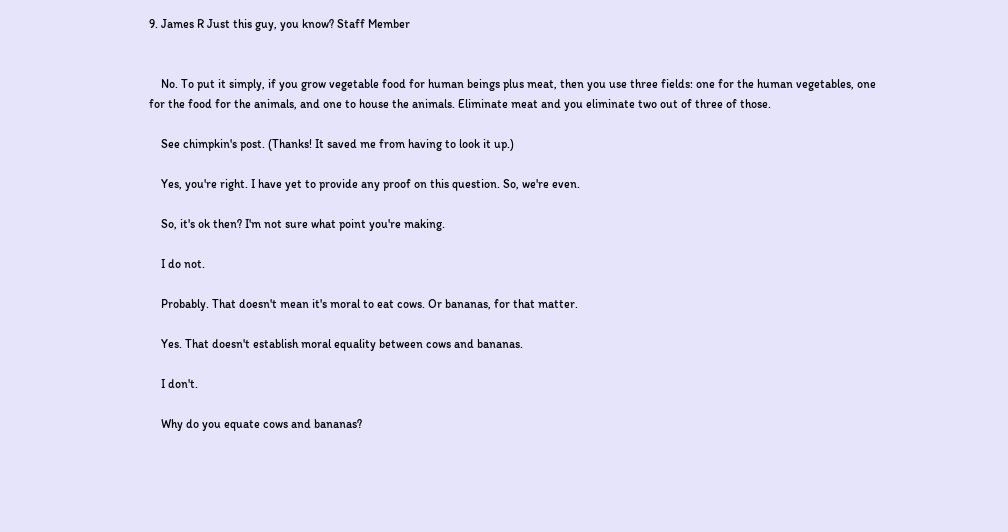9. James R Just this guy, you know? Staff Member


    No. To put it simply, if you grow vegetable food for human beings plus meat, then you use three fields: one for the human vegetables, one for the food for the animals, and one to house the animals. Eliminate meat and you eliminate two out of three of those.

    See chimpkin's post. (Thanks! It saved me from having to look it up.)

    Yes, you're right. I have yet to provide any proof on this question. So, we're even.

    So, it's ok then? I'm not sure what point you're making.

    I do not.

    Probably. That doesn't mean it's moral to eat cows. Or bananas, for that matter.

    Yes. That doesn't establish moral equality between cows and bananas.

    I don't.

    Why do you equate cows and bananas?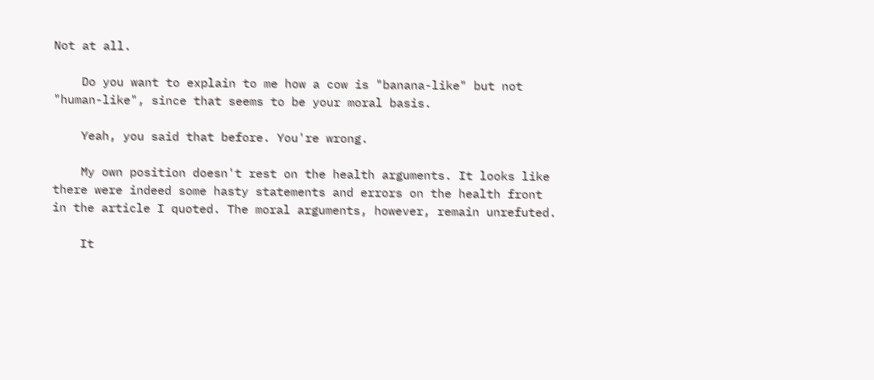Not at all.

    Do you want to explain to me how a cow is "banana-like" but not "human-like", since that seems to be your moral basis.

    Yeah, you said that before. You're wrong.

    My own position doesn't rest on the health arguments. It looks like there were indeed some hasty statements and errors on the health front in the article I quoted. The moral arguments, however, remain unrefuted.

    It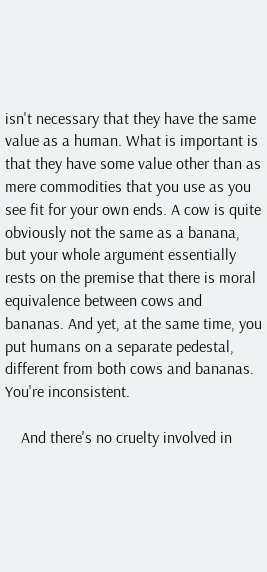isn't necessary that they have the same value as a human. What is important is that they have some value other than as mere commodities that you use as you see fit for your own ends. A cow is quite obviously not the same as a banana, but your whole argument essentially rests on the premise that there is moral equivalence between cows and bananas. And yet, at the same time, you put humans on a separate pedestal, different from both cows and bananas. You're inconsistent.

    And there's no cruelty involved in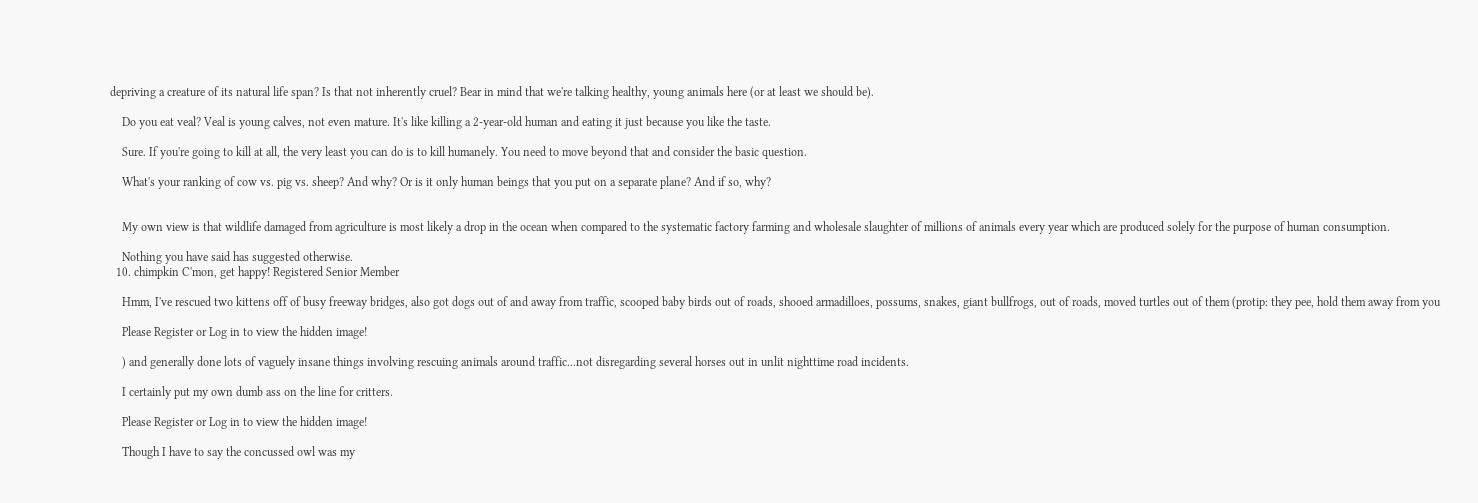depriving a creature of its natural life span? Is that not inherently cruel? Bear in mind that we're talking healthy, young animals here (or at least we should be).

    Do you eat veal? Veal is young calves, not even mature. It's like killing a 2-year-old human and eating it just because you like the taste.

    Sure. If you're going to kill at all, the very least you can do is to kill humanely. You need to move beyond that and consider the basic question.

    What's your ranking of cow vs. pig vs. sheep? And why? Or is it only human beings that you put on a separate plane? And if so, why?


    My own view is that wildlife damaged from agriculture is most likely a drop in the ocean when compared to the systematic factory farming and wholesale slaughter of millions of animals every year which are produced solely for the purpose of human consumption.

    Nothing you have said has suggested otherwise.
  10. chimpkin C'mon, get happy! Registered Senior Member

    Hmm, I've rescued two kittens off of busy freeway bridges, also got dogs out of and away from traffic, scooped baby birds out of roads, shooed armadilloes, possums, snakes, giant bullfrogs, out of roads, moved turtles out of them (protip: they pee, hold them away from you

    Please Register or Log in to view the hidden image!

    ) and generally done lots of vaguely insane things involving rescuing animals around traffic...not disregarding several horses out in unlit nighttime road incidents.

    I certainly put my own dumb ass on the line for critters.

    Please Register or Log in to view the hidden image!

    Though I have to say the concussed owl was my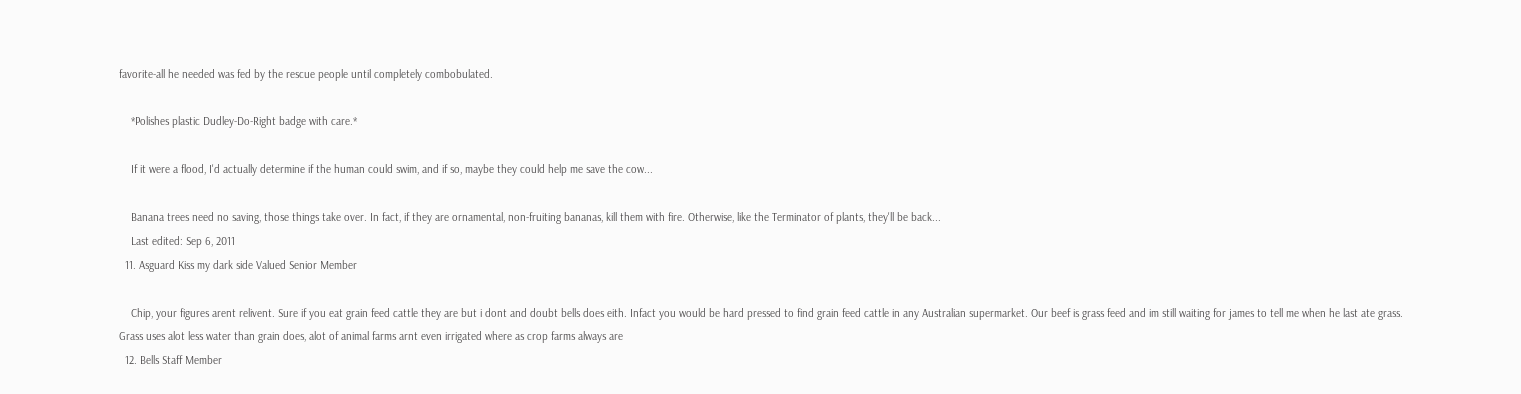favorite-all he needed was fed by the rescue people until completely combobulated.

    *Polishes plastic Dudley-Do-Right badge with care.*

    If it were a flood, I'd actually determine if the human could swim, and if so, maybe they could help me save the cow...

    Banana trees need no saving, those things take over. In fact, if they are ornamental, non-fruiting bananas, kill them with fire. Otherwise, like the Terminator of plants, they'll be back...
    Last edited: Sep 6, 2011
  11. Asguard Kiss my dark side Valued Senior Member

    Chip, your figures arent relivent. Sure if you eat grain feed cattle they are but i dont and doubt bells does eith. Infact you would be hard pressed to find grain feed cattle in any Australian supermarket. Our beef is grass feed and im still waiting for james to tell me when he last ate grass. Grass uses alot less water than grain does, alot of animal farms arnt even irrigated where as crop farms always are
  12. Bells Staff Member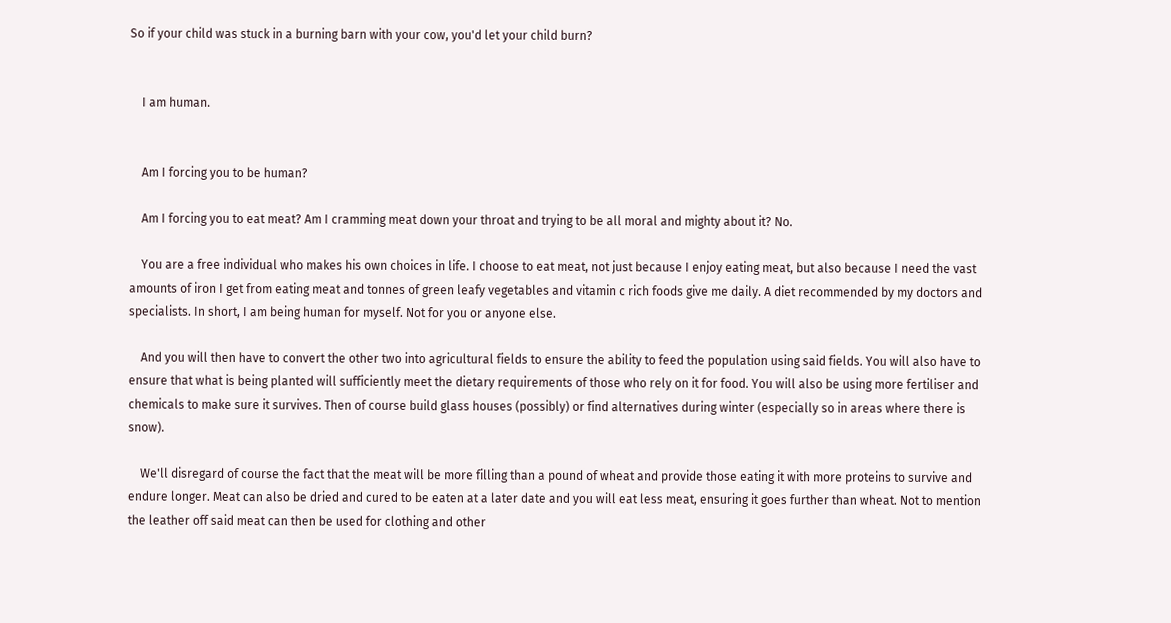So if your child was stuck in a burning barn with your cow, you'd let your child burn?


    I am human.


    Am I forcing you to be human?

    Am I forcing you to eat meat? Am I cramming meat down your throat and trying to be all moral and mighty about it? No.

    You are a free individual who makes his own choices in life. I choose to eat meat, not just because I enjoy eating meat, but also because I need the vast amounts of iron I get from eating meat and tonnes of green leafy vegetables and vitamin c rich foods give me daily. A diet recommended by my doctors and specialists. In short, I am being human for myself. Not for you or anyone else.

    And you will then have to convert the other two into agricultural fields to ensure the ability to feed the population using said fields. You will also have to ensure that what is being planted will sufficiently meet the dietary requirements of those who rely on it for food. You will also be using more fertiliser and chemicals to make sure it survives. Then of course build glass houses (possibly) or find alternatives during winter (especially so in areas where there is snow).

    We'll disregard of course the fact that the meat will be more filling than a pound of wheat and provide those eating it with more proteins to survive and endure longer. Meat can also be dried and cured to be eaten at a later date and you will eat less meat, ensuring it goes further than wheat. Not to mention the leather off said meat can then be used for clothing and other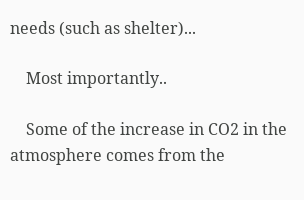needs (such as shelter)...

    Most importantly..

    Some of the increase in CO2 in the atmosphere comes from the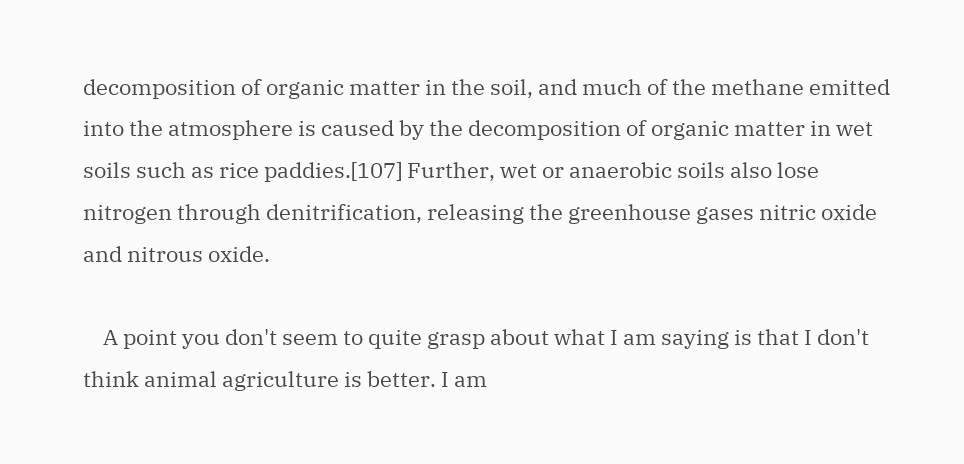decomposition of organic matter in the soil, and much of the methane emitted into the atmosphere is caused by the decomposition of organic matter in wet soils such as rice paddies.[107] Further, wet or anaerobic soils also lose nitrogen through denitrification, releasing the greenhouse gases nitric oxide and nitrous oxide.

    A point you don't seem to quite grasp about what I am saying is that I don't think animal agriculture is better. I am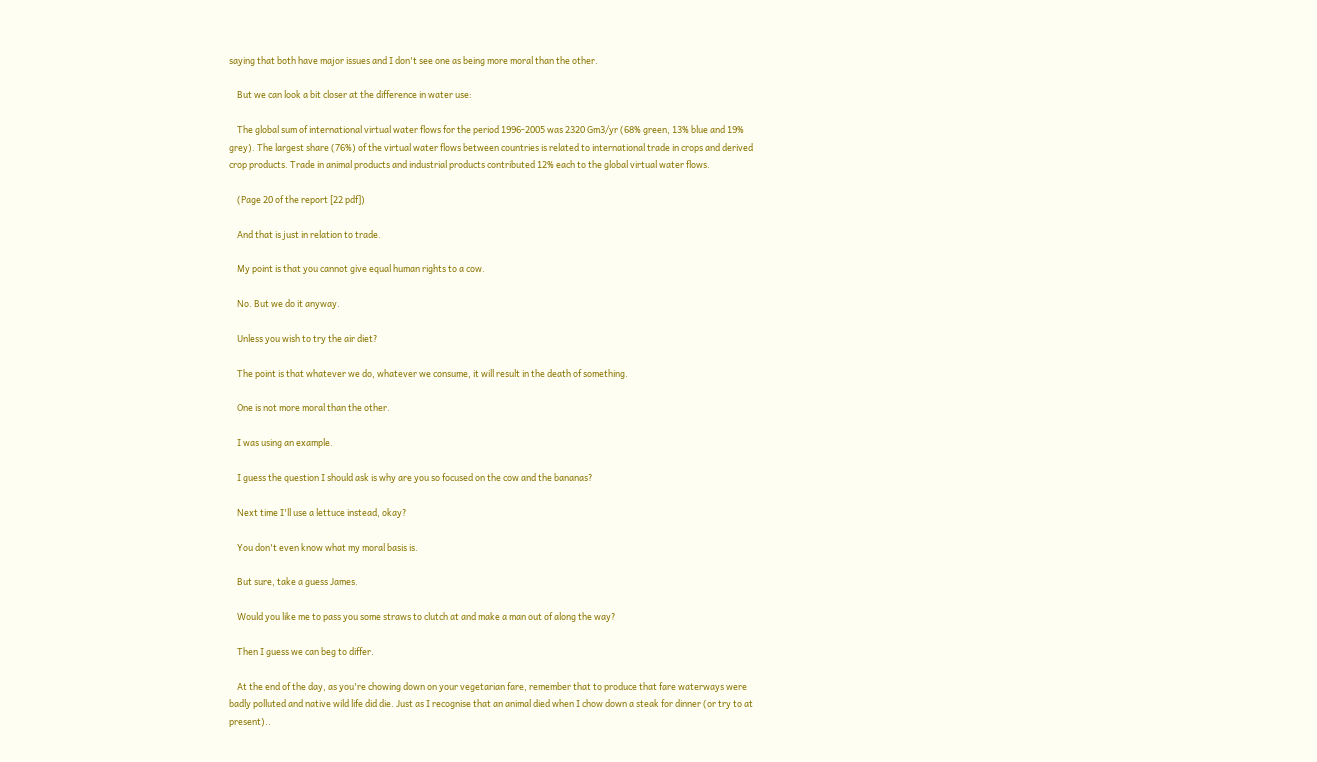saying that both have major issues and I don't see one as being more moral than the other.

    But we can look a bit closer at the difference in water use:

    The global sum of international virtual water flows for the period 1996-2005 was 2320 Gm3/yr (68% green, 13% blue and 19% grey). The largest share (76%) of the virtual water flows between countries is related to international trade in crops and derived crop products. Trade in animal products and industrial products contributed 12% each to the global virtual water flows.

    (Page 20 of the report [22 pdf])

    And that is just in relation to trade.

    My point is that you cannot give equal human rights to a cow.

    No. But we do it anyway.

    Unless you wish to try the air diet?

    The point is that whatever we do, whatever we consume, it will result in the death of something.

    One is not more moral than the other.

    I was using an example.

    I guess the question I should ask is why are you so focused on the cow and the bananas?

    Next time I'll use a lettuce instead, okay?

    You don't even know what my moral basis is.

    But sure, take a guess James.

    Would you like me to pass you some straws to clutch at and make a man out of along the way?

    Then I guess we can beg to differ.

    At the end of the day, as you're chowing down on your vegetarian fare, remember that to produce that fare waterways were badly polluted and native wild life did die. Just as I recognise that an animal died when I chow down a steak for dinner (or try to at present)..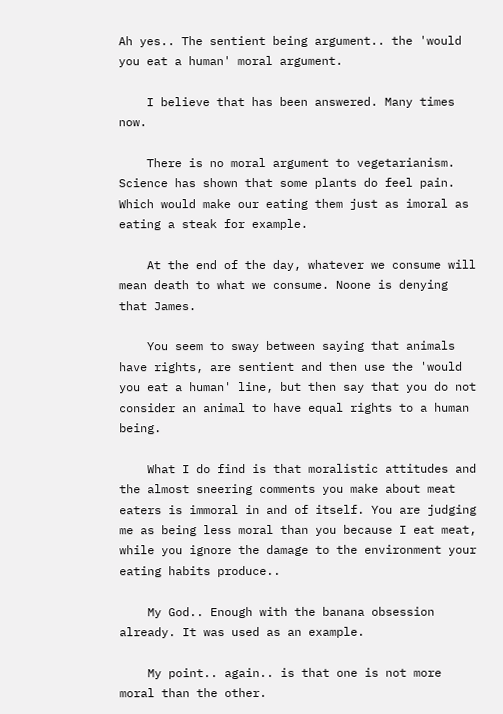Ah yes.. The sentient being argument.. the 'would you eat a human' moral argument.

    I believe that has been answered. Many times now.

    There is no moral argument to vegetarianism. Science has shown that some plants do feel pain. Which would make our eating them just as imoral as eating a steak for example.

    At the end of the day, whatever we consume will mean death to what we consume. Noone is denying that James.

    You seem to sway between saying that animals have rights, are sentient and then use the 'would you eat a human' line, but then say that you do not consider an animal to have equal rights to a human being.

    What I do find is that moralistic attitudes and the almost sneering comments you make about meat eaters is immoral in and of itself. You are judging me as being less moral than you because I eat meat, while you ignore the damage to the environment your eating habits produce..

    My God.. Enough with the banana obsession already. It was used as an example.

    My point.. again.. is that one is not more moral than the other.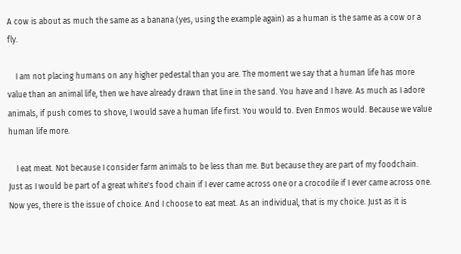A cow is about as much the same as a banana (yes, using the example again) as a human is the same as a cow or a fly.

    I am not placing humans on any higher pedestal than you are. The moment we say that a human life has more value than an animal life, then we have already drawn that line in the sand. You have and I have. As much as I adore animals, if push comes to shove, I would save a human life first. You would to. Even Enmos would. Because we value human life more.

    I eat meat. Not because I consider farm animals to be less than me. But because they are part of my foodchain. Just as I would be part of a great white's food chain if I ever came across one or a crocodile if I ever came across one. Now yes, there is the issue of choice. And I choose to eat meat. As an individual, that is my choice. Just as it is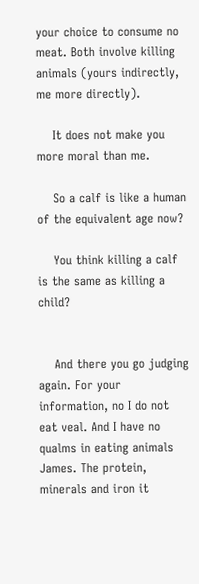your choice to consume no meat. Both involve killing animals (yours indirectly, me more directly).

    It does not make you more moral than me.

    So a calf is like a human of the equivalent age now?

    You think killing a calf is the same as killing a child?


    And there you go judging again. For your information, no I do not eat veal. And I have no qualms in eating animals James. The protein, minerals and iron it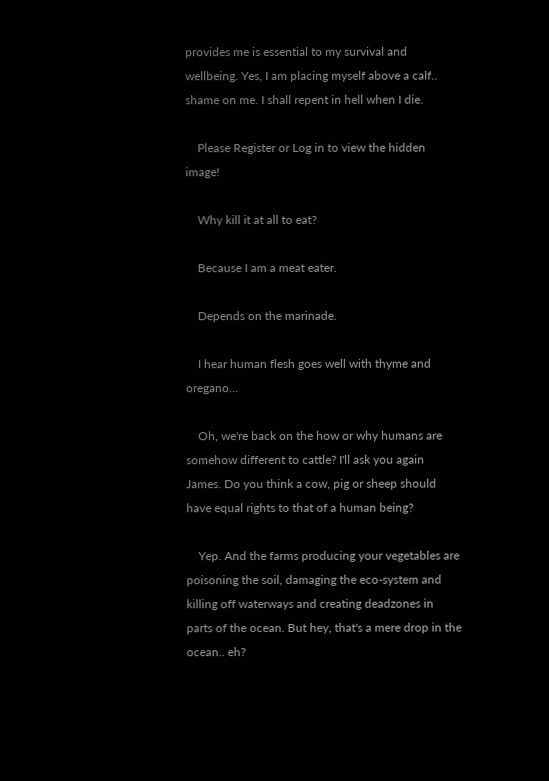provides me is essential to my survival and wellbeing. Yes, I am placing myself above a calf.. shame on me. I shall repent in hell when I die.

    Please Register or Log in to view the hidden image!

    Why kill it at all to eat?

    Because I am a meat eater.

    Depends on the marinade.

    I hear human flesh goes well with thyme and oregano...

    Oh, we're back on the how or why humans are somehow different to cattle? I'll ask you again James. Do you think a cow, pig or sheep should have equal rights to that of a human being?

    Yep. And the farms producing your vegetables are poisoning the soil, damaging the eco-system and killing off waterways and creating deadzones in parts of the ocean. But hey, that's a mere drop in the ocean.. eh?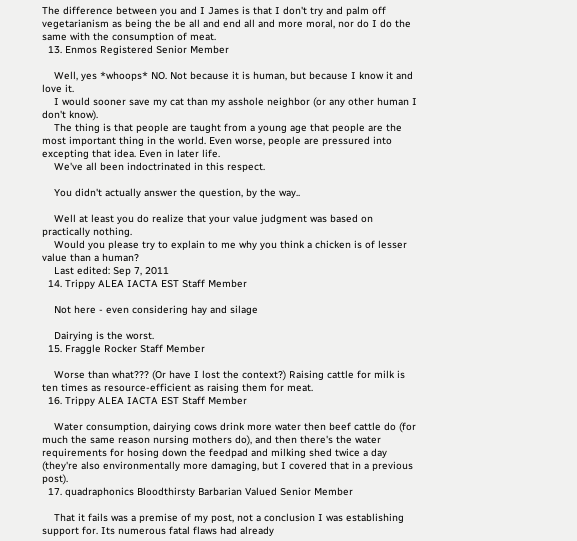The difference between you and I James is that I don't try and palm off vegetarianism as being the be all and end all and more moral, nor do I do the same with the consumption of meat.
  13. Enmos Registered Senior Member

    Well, yes *whoops* NO. Not because it is human, but because I know it and love it.
    I would sooner save my cat than my asshole neighbor (or any other human I don't know).
    The thing is that people are taught from a young age that people are the most important thing in the world. Even worse, people are pressured into excepting that idea. Even in later life.
    We've all been indoctrinated in this respect.

    You didn't actually answer the question, by the way..

    Well at least you do realize that your value judgment was based on practically nothing.
    Would you please try to explain to me why you think a chicken is of lesser value than a human?
    Last edited: Sep 7, 2011
  14. Trippy ALEA IACTA EST Staff Member

    Not here - even considering hay and silage

    Dairying is the worst.
  15. Fraggle Rocker Staff Member

    Worse than what??? (Or have I lost the context?) Raising cattle for milk is ten times as resource-efficient as raising them for meat.
  16. Trippy ALEA IACTA EST Staff Member

    Water consumption, dairying cows drink more water then beef cattle do (for much the same reason nursing mothers do), and then there's the water requirements for hosing down the feedpad and milking shed twice a day (they're also environmentally more damaging, but I covered that in a previous post).
  17. quadraphonics Bloodthirsty Barbarian Valued Senior Member

    That it fails was a premise of my post, not a conclusion I was establishing support for. Its numerous fatal flaws had already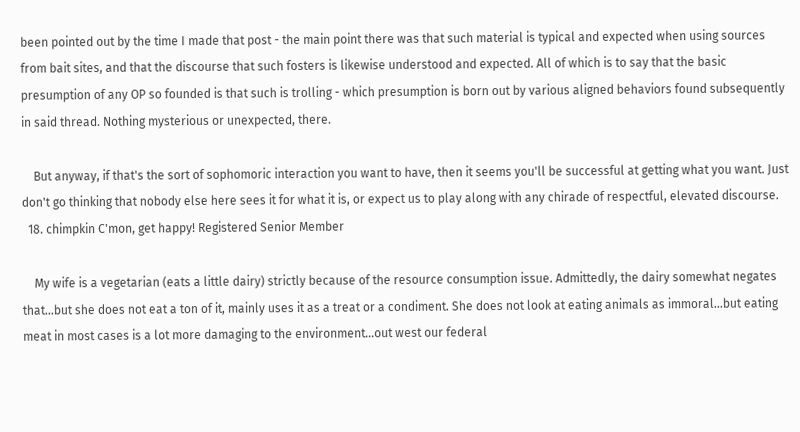been pointed out by the time I made that post - the main point there was that such material is typical and expected when using sources from bait sites, and that the discourse that such fosters is likewise understood and expected. All of which is to say that the basic presumption of any OP so founded is that such is trolling - which presumption is born out by various aligned behaviors found subsequently in said thread. Nothing mysterious or unexpected, there.

    But anyway, if that's the sort of sophomoric interaction you want to have, then it seems you'll be successful at getting what you want. Just don't go thinking that nobody else here sees it for what it is, or expect us to play along with any chirade of respectful, elevated discourse.
  18. chimpkin C'mon, get happy! Registered Senior Member

    My wife is a vegetarian (eats a little dairy) strictly because of the resource consumption issue. Admittedly, the dairy somewhat negates that...but she does not eat a ton of it, mainly uses it as a treat or a condiment. She does not look at eating animals as immoral...but eating meat in most cases is a lot more damaging to the environment...out west our federal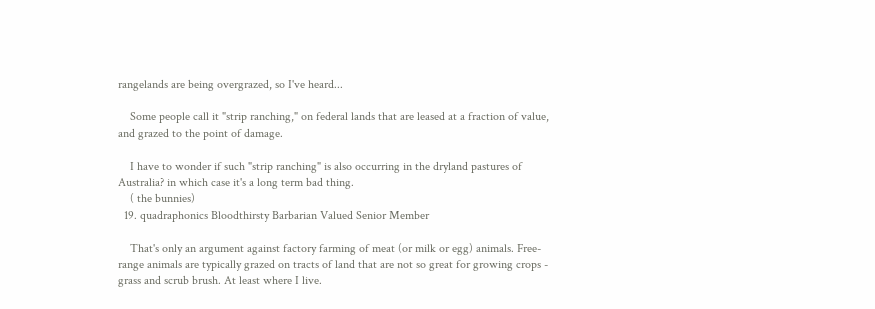rangelands are being overgrazed, so I've heard...

    Some people call it "strip ranching," on federal lands that are leased at a fraction of value, and grazed to the point of damage.

    I have to wonder if such "strip ranching" is also occurring in the dryland pastures of Australia? in which case it's a long term bad thing.
    ( the bunnies)
  19. quadraphonics Bloodthirsty Barbarian Valued Senior Member

    That's only an argument against factory farming of meat (or milk or egg) animals. Free-range animals are typically grazed on tracts of land that are not so great for growing crops - grass and scrub brush. At least where I live.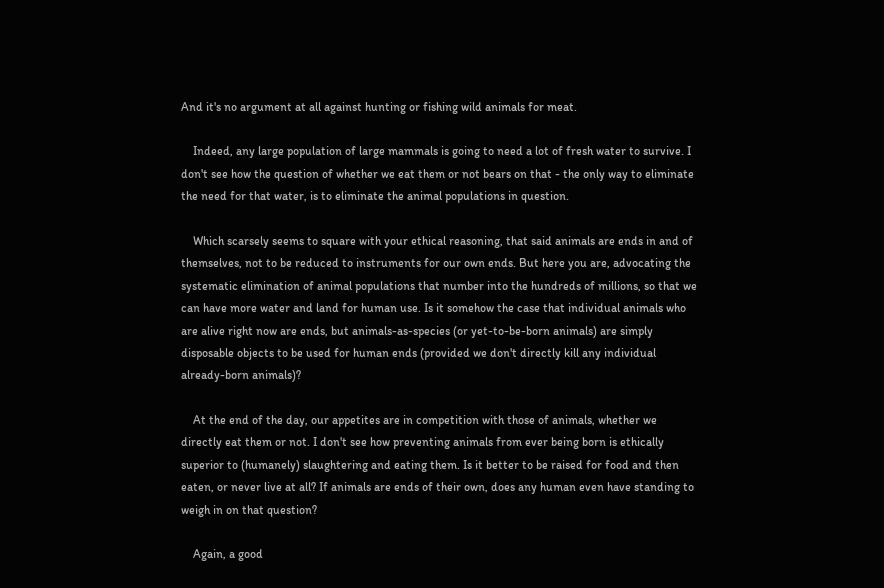And it's no argument at all against hunting or fishing wild animals for meat.

    Indeed, any large population of large mammals is going to need a lot of fresh water to survive. I don't see how the question of whether we eat them or not bears on that - the only way to eliminate the need for that water, is to eliminate the animal populations in question.

    Which scarsely seems to square with your ethical reasoning, that said animals are ends in and of themselves, not to be reduced to instruments for our own ends. But here you are, advocating the systematic elimination of animal populations that number into the hundreds of millions, so that we can have more water and land for human use. Is it somehow the case that individual animals who are alive right now are ends, but animals-as-species (or yet-to-be-born animals) are simply disposable objects to be used for human ends (provided we don't directly kill any individual already-born animals)?

    At the end of the day, our appetites are in competition with those of animals, whether we directly eat them or not. I don't see how preventing animals from ever being born is ethically superior to (humanely) slaughtering and eating them. Is it better to be raised for food and then eaten, or never live at all? If animals are ends of their own, does any human even have standing to weigh in on that question?

    Again, a good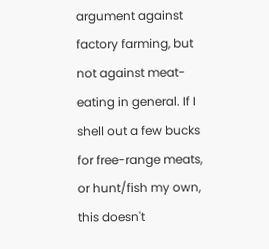argument against factory farming, but not against meat-eating in general. If I shell out a few bucks for free-range meats, or hunt/fish my own, this doesn't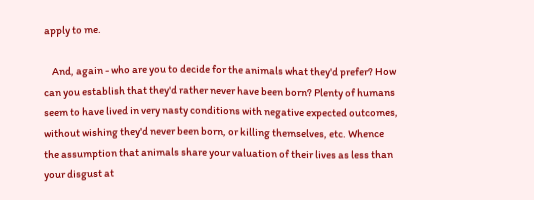apply to me.

    And, again - who are you to decide for the animals what they'd prefer? How can you establish that they'd rather never have been born? Plenty of humans seem to have lived in very nasty conditions with negative expected outcomes, without wishing they'd never been born, or killing themselves, etc. Whence the assumption that animals share your valuation of their lives as less than your disgust at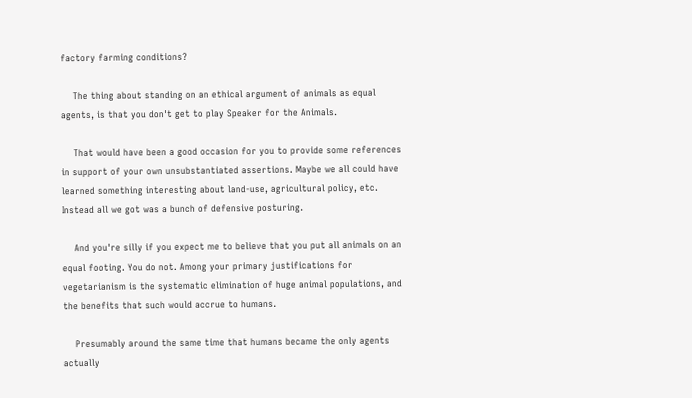factory farming conditions?

    The thing about standing on an ethical argument of animals as equal agents, is that you don't get to play Speaker for the Animals.

    That would have been a good occasion for you to provide some references in support of your own unsubstantiated assertions. Maybe we all could have learned something interesting about land-use, agricultural policy, etc. Instead all we got was a bunch of defensive posturing.

    And you're silly if you expect me to believe that you put all animals on an equal footing. You do not. Among your primary justifications for vegetarianism is the systematic elimination of huge animal populations, and the benefits that such would accrue to humans.

    Presumably around the same time that humans became the only agents actually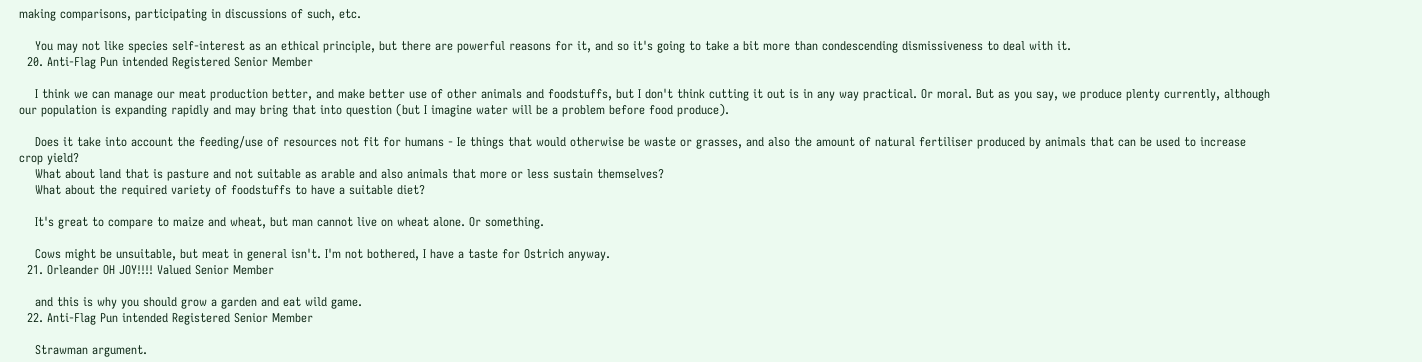making comparisons, participating in discussions of such, etc.

    You may not like species self-interest as an ethical principle, but there are powerful reasons for it, and so it's going to take a bit more than condescending dismissiveness to deal with it.
  20. Anti-Flag Pun intended Registered Senior Member

    I think we can manage our meat production better, and make better use of other animals and foodstuffs, but I don't think cutting it out is in any way practical. Or moral. But as you say, we produce plenty currently, although our population is expanding rapidly and may bring that into question (but I imagine water will be a problem before food produce).

    Does it take into account the feeding/use of resources not fit for humans - Ie things that would otherwise be waste or grasses, and also the amount of natural fertiliser produced by animals that can be used to increase crop yield?
    What about land that is pasture and not suitable as arable and also animals that more or less sustain themselves?
    What about the required variety of foodstuffs to have a suitable diet?

    It's great to compare to maize and wheat, but man cannot live on wheat alone. Or something.

    Cows might be unsuitable, but meat in general isn't. I'm not bothered, I have a taste for Ostrich anyway.
  21. Orleander OH JOY!!!! Valued Senior Member

    and this is why you should grow a garden and eat wild game.
  22. Anti-Flag Pun intended Registered Senior Member

    Strawman argument.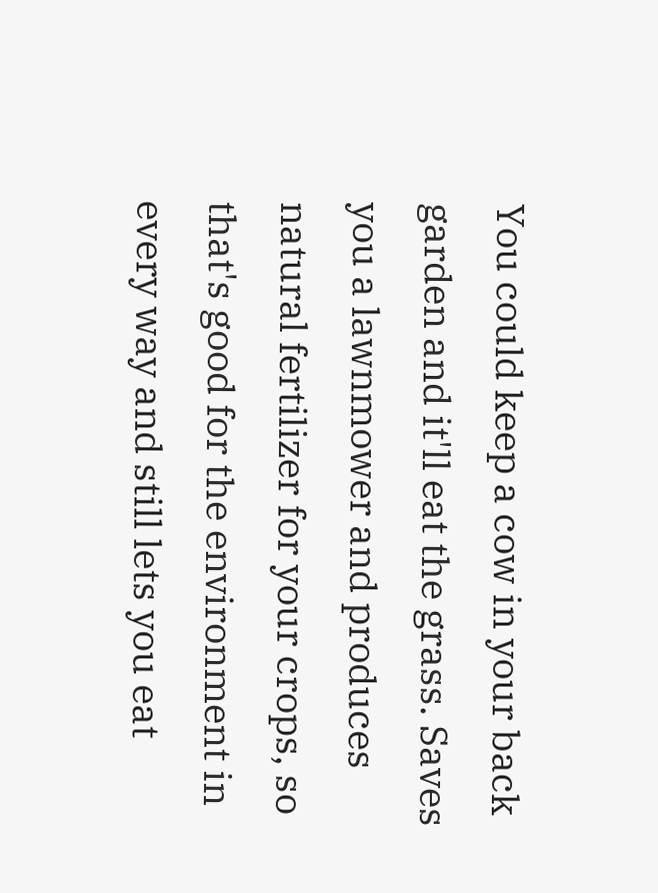You could keep a cow in your back garden and it'll eat the grass. Saves you a lawnmower and produces natural fertilizer for your crops, so that's good for the environment in every way and still lets you eat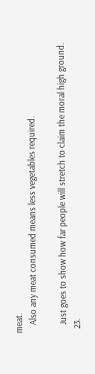meat.
    Also any meat consumed means less vegetables required.

    Just goes to show how far people will stretch to claim the moral high ground.
  23.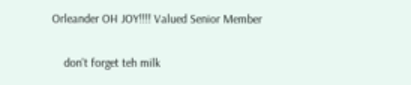Orleander OH JOY!!!! Valued Senior Member

    don't forget teh milk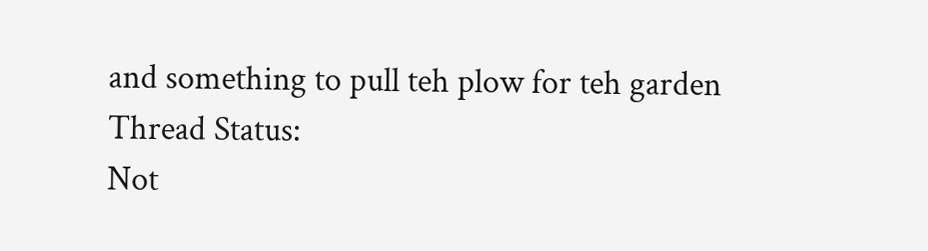and something to pull teh plow for teh garden
Thread Status:
Not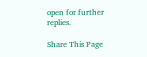open for further replies.

Share This Page